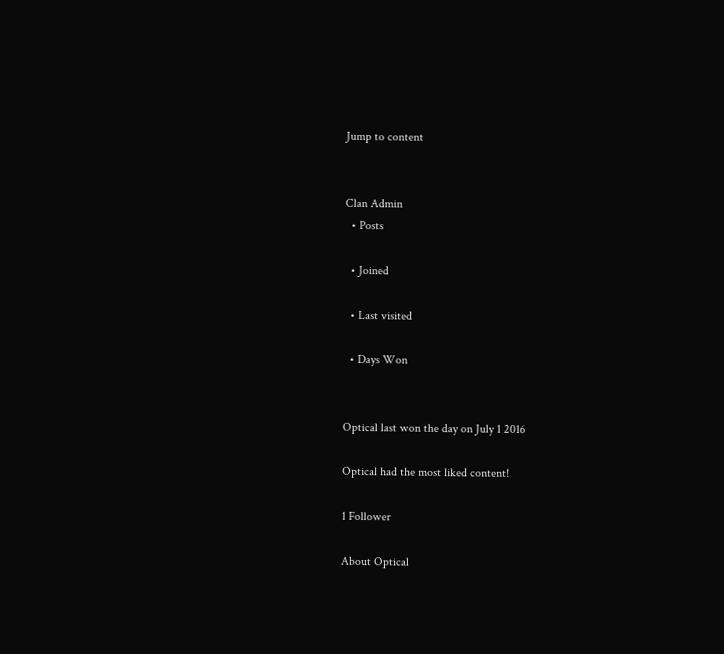Jump to content


Clan Admin
  • Posts

  • Joined

  • Last visited

  • Days Won


Optical last won the day on July 1 2016

Optical had the most liked content!

1 Follower

About Optical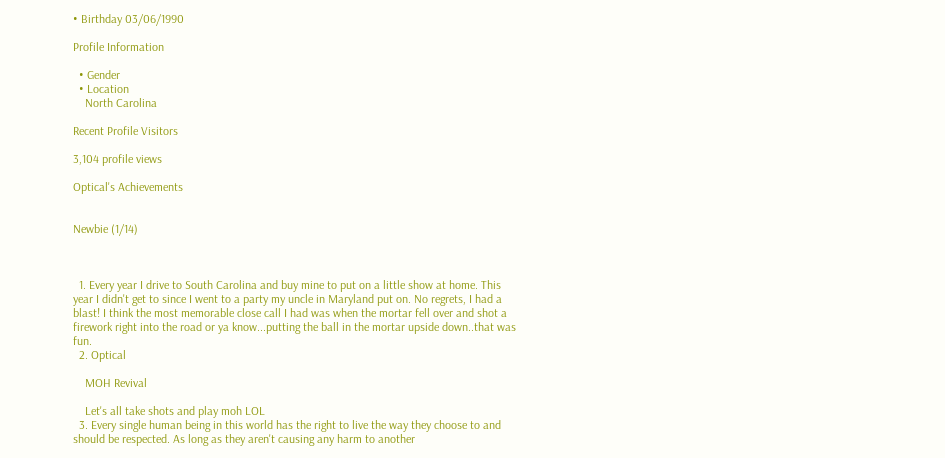• Birthday 03/06/1990

Profile Information

  • Gender
  • Location
    North Carolina

Recent Profile Visitors

3,104 profile views

Optical's Achievements


Newbie (1/14)



  1. Every year I drive to South Carolina and buy mine to put on a little show at home. This year I didn't get to since I went to a party my uncle in Maryland put on. No regrets, I had a blast! I think the most memorable close call I had was when the mortar fell over and shot a firework right into the road or ya know...putting the ball in the mortar upside down..that was fun.
  2. Optical

    MOH Revival

    Let's all take shots and play moh LOL
  3. Every single human being in this world has the right to live the way they choose to and should be respected. As long as they aren't causing any harm to another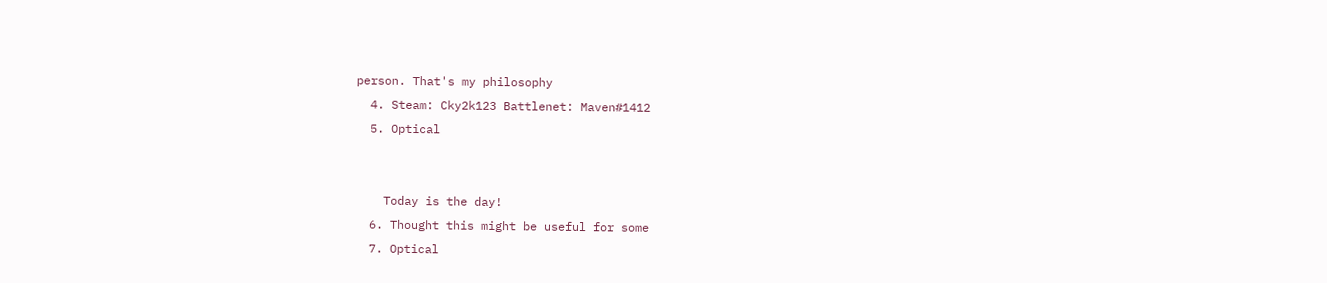person. That's my philosophy
  4. Steam: Cky2k123 Battlenet: Maven#1412
  5. Optical


    Today is the day!
  6. Thought this might be useful for some
  7. Optical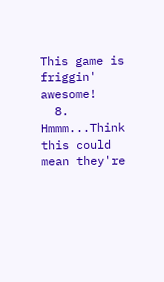This game is friggin' awesome!
  8. Hmmm...Think this could mean they're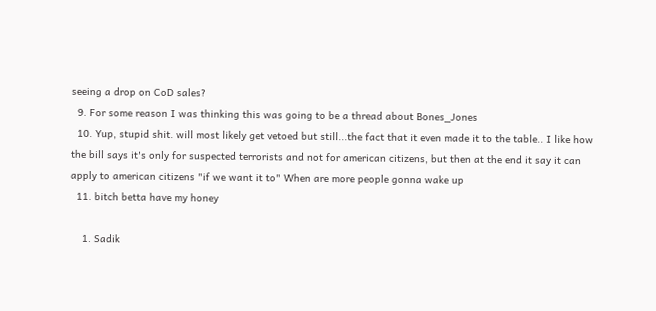seeing a drop on CoD sales?
  9. For some reason I was thinking this was going to be a thread about Bones_Jones
  10. Yup, stupid shit. will most likely get vetoed but still...the fact that it even made it to the table.. I like how the bill says it's only for suspected terrorists and not for american citizens, but then at the end it say it can apply to american citizens "if we want it to" When are more people gonna wake up
  11. bitch betta have my honey

    1. Sadik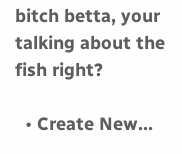bitch betta, your talking about the fish right?

  • Create New...